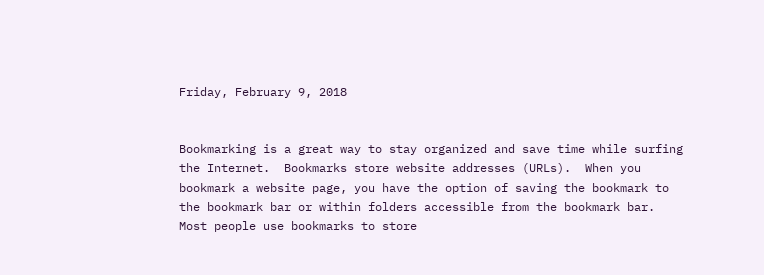Friday, February 9, 2018


Bookmarking is a great way to stay organized and save time while surfing the Internet.  Bookmarks store website addresses (URLs).  When you bookmark a website page, you have the option of saving the bookmark to the bookmark bar or within folders accessible from the bookmark bar.  Most people use bookmarks to store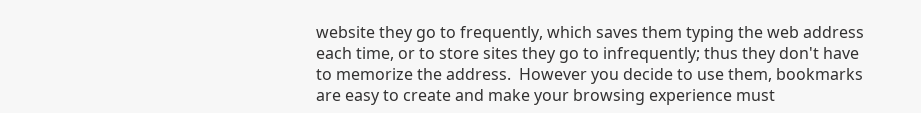website they go to frequently, which saves them typing the web address each time, or to store sites they go to infrequently; thus they don't have to memorize the address.  However you decide to use them, bookmarks are easy to create and make your browsing experience must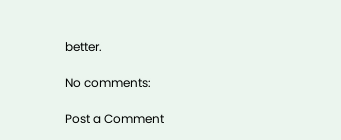better.

No comments:

Post a Comment